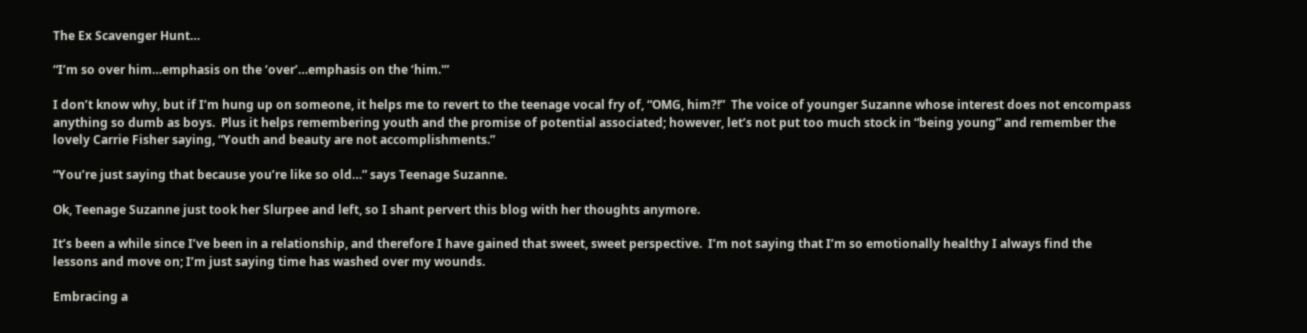The Ex Scavenger Hunt…

“I’m so over him…emphasis on the ‘over’…emphasis on the ‘him.'”

I don’t know why, but if I’m hung up on someone, it helps me to revert to the teenage vocal fry of, “OMG, him?!”  The voice of younger Suzanne whose interest does not encompass anything so dumb as boys.  Plus it helps remembering youth and the promise of potential associated; however, let’s not put too much stock in “being young” and remember the lovely Carrie Fisher saying, “Youth and beauty are not accomplishments.”

“You’re just saying that because you’re like so old…” says Teenage Suzanne.

Ok, Teenage Suzanne just took her Slurpee and left, so I shant pervert this blog with her thoughts anymore.

It’s been a while since I’ve been in a relationship, and therefore I have gained that sweet, sweet perspective.  I’m not saying that I’m so emotionally healthy I always find the lessons and move on; I’m just saying time has washed over my wounds.

Embracing a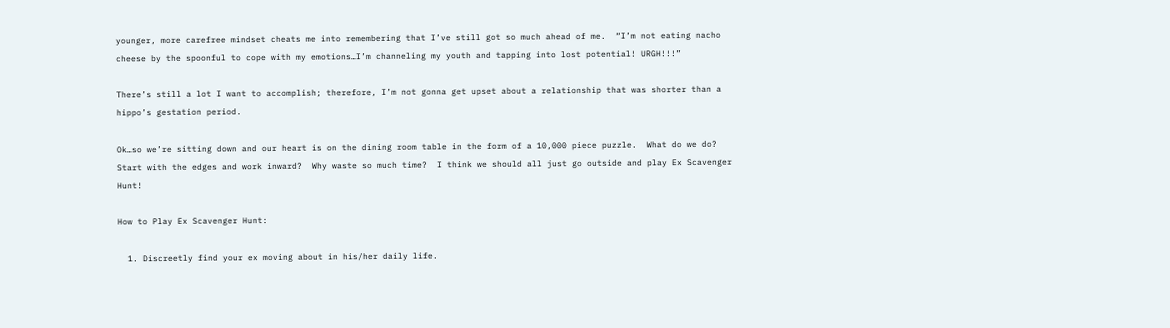younger, more carefree mindset cheats me into remembering that I’ve still got so much ahead of me.  “I’m not eating nacho cheese by the spoonful to cope with my emotions…I’m channeling my youth and tapping into lost potential! URGH!!!”

There’s still a lot I want to accomplish; therefore, I’m not gonna get upset about a relationship that was shorter than a hippo’s gestation period.

Ok…so we’re sitting down and our heart is on the dining room table in the form of a 10,000 piece puzzle.  What do we do?  Start with the edges and work inward?  Why waste so much time?  I think we should all just go outside and play Ex Scavenger Hunt!

How to Play Ex Scavenger Hunt:

  1. Discreetly find your ex moving about in his/her daily life.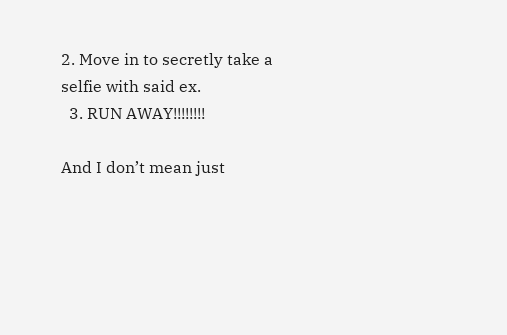2. Move in to secretly take a selfie with said ex.
  3. RUN AWAY!!!!!!!!

And I don’t mean just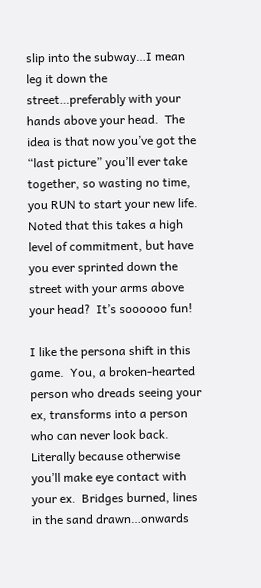slip into the subway…I mean leg it down the street…preferably with your hands above your head.  The idea is that now you’ve got the “last picture” you’ll ever take together, so wasting no time, you RUN to start your new life.  Noted that this takes a high level of commitment, but have you ever sprinted down the street with your arms above your head?  It’s soooooo fun!

I like the persona shift in this game.  You, a broken-hearted person who dreads seeing your ex, transforms into a person who can never look back.  Literally because otherwise you’ll make eye contact with your ex.  Bridges burned, lines in the sand drawn…onwards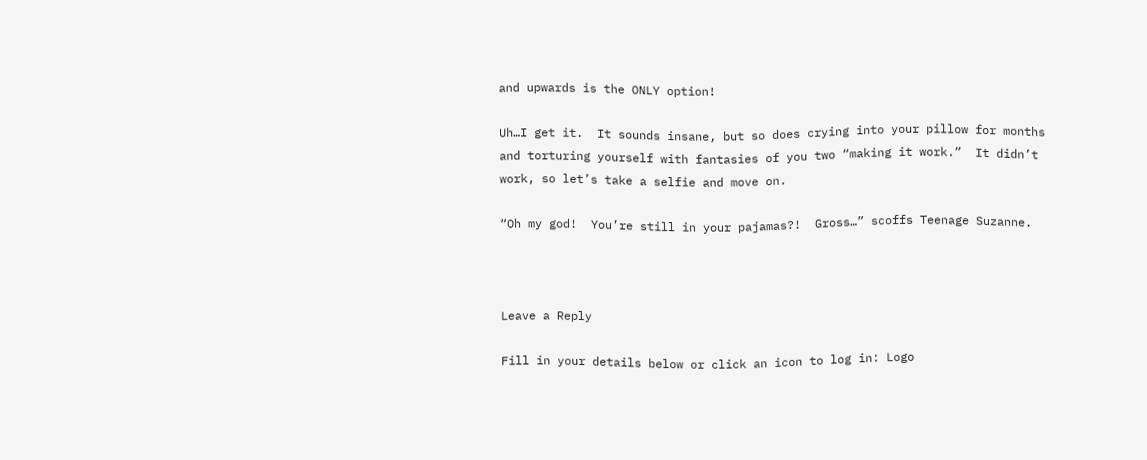and upwards is the ONLY option!

Uh…I get it.  It sounds insane, but so does crying into your pillow for months and torturing yourself with fantasies of you two “making it work.”  It didn’t work, so let’s take a selfie and move on.

“Oh my god!  You’re still in your pajamas?!  Gross…” scoffs Teenage Suzanne.



Leave a Reply

Fill in your details below or click an icon to log in: Logo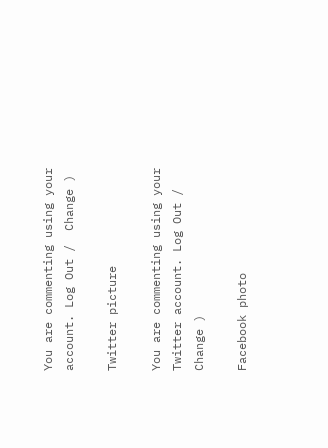You are commenting using your account. Log Out /  Change )

Twitter picture

You are commenting using your Twitter account. Log Out /  Change )

Facebook photo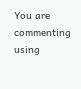You are commenting using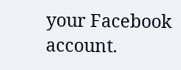your Facebook account.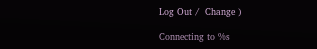Log Out /  Change )

Connecting to %s